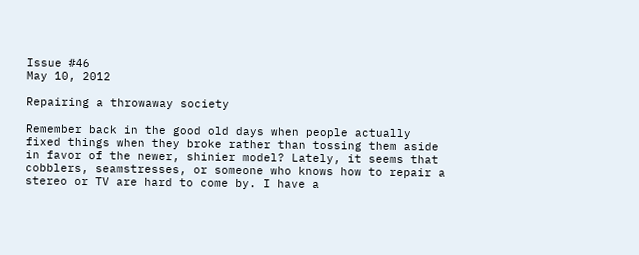Issue #46
May 10, 2012

Repairing a throwaway society

Remember back in the good old days when people actually fixed things when they broke rather than tossing them aside in favor of the newer, shinier model? Lately, it seems that cobblers, seamstresses, or someone who knows how to repair a stereo or TV are hard to come by. I have a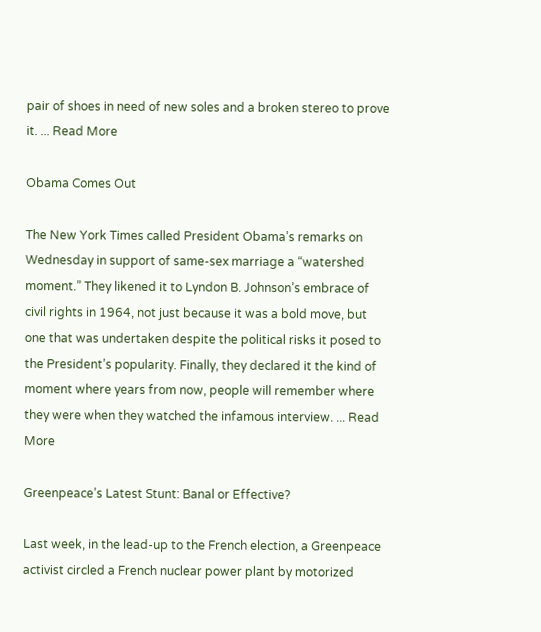pair of shoes in need of new soles and a broken stereo to prove it. ... Read More

Obama Comes Out

The New York Times called President Obama’s remarks on Wednesday in support of same-sex marriage a “watershed moment.” They likened it to Lyndon B. Johnson’s embrace of civil rights in 1964, not just because it was a bold move, but one that was undertaken despite the political risks it posed to the President’s popularity. Finally, they declared it the kind of moment where years from now, people will remember where they were when they watched the infamous interview. ... Read More

Greenpeace’s Latest Stunt: Banal or Effective?

Last week, in the lead-up to the French election, a Greenpeace activist circled a French nuclear power plant by motorized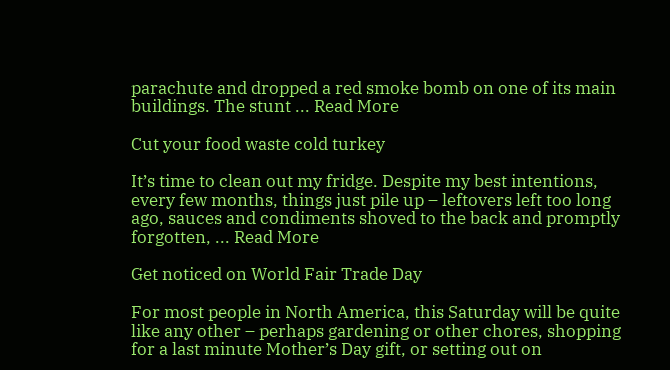parachute and dropped a red smoke bomb on one of its main buildings. The stunt ... Read More

Cut your food waste cold turkey

It’s time to clean out my fridge. Despite my best intentions, every few months, things just pile up – leftovers left too long ago, sauces and condiments shoved to the back and promptly forgotten, ... Read More

Get noticed on World Fair Trade Day

For most people in North America, this Saturday will be quite like any other – perhaps gardening or other chores, shopping for a last minute Mother’s Day gift, or setting out on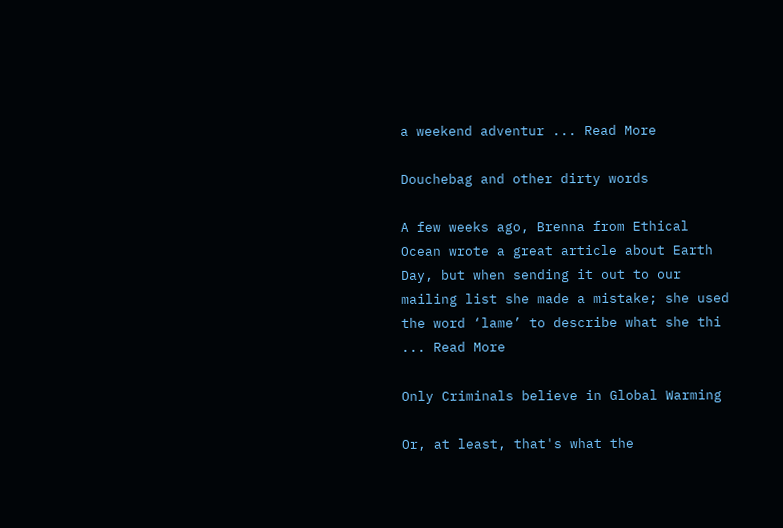a weekend adventur ... Read More

Douchebag and other dirty words

A few weeks ago, Brenna from Ethical Ocean wrote a great article about Earth Day, but when sending it out to our mailing list she made a mistake; she used the word ‘lame’ to describe what she thi ... Read More

Only Criminals believe in Global Warming

Or, at least, that's what the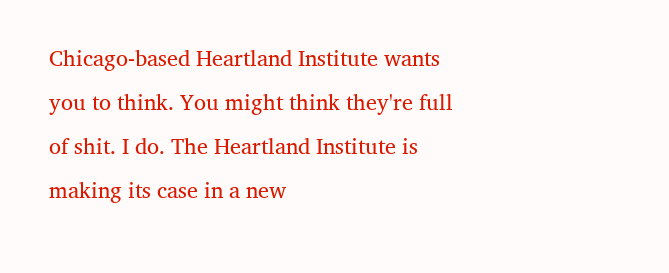Chicago-based Heartland Institute wants you to think. You might think they're full of shit. I do. The Heartland Institute is making its case in a new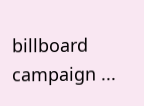billboard campaign ...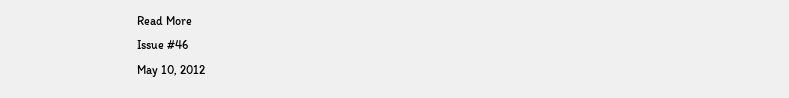Read More
Issue #46
May 10, 2012